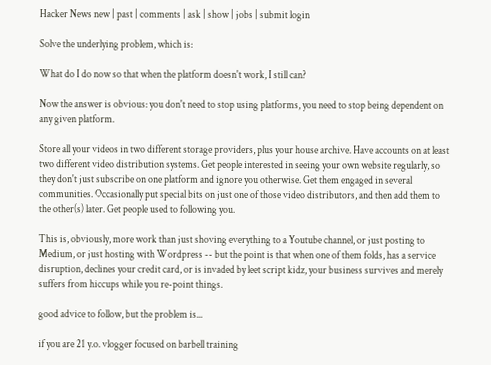Hacker News new | past | comments | ask | show | jobs | submit login

Solve the underlying problem, which is:

What do I do now so that when the platform doesn't work, I still can?

Now the answer is obvious: you don't need to stop using platforms, you need to stop being dependent on any given platform.

Store all your videos in two different storage providers, plus your house archive. Have accounts on at least two different video distribution systems. Get people interested in seeing your own website regularly, so they don't just subscribe on one platform and ignore you otherwise. Get them engaged in several communities. Occasionally put special bits on just one of those video distributors, and then add them to the other(s) later. Get people used to following you.

This is, obviously, more work than just shoving everything to a Youtube channel, or just posting to Medium, or just hosting with Wordpress -- but the point is that when one of them folds, has a service disruption, declines your credit card, or is invaded by leet script kidz, your business survives and merely suffers from hiccups while you re-point things.

good advice to follow, but the problem is...

if you are 21 y.o. vlogger focused on barbell training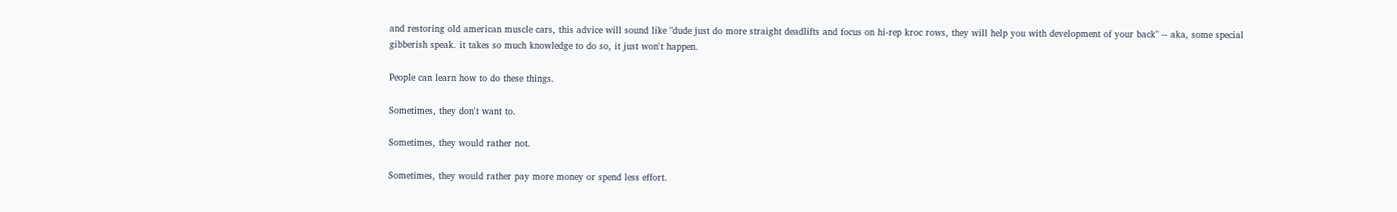and restoring old american muscle cars, this advice will sound like "dude just do more straight deadlifts and focus on hi-rep kroc rows, they will help you with development of your back" -- aka, some special gibberish speak. it takes so much knowledge to do so, it just won't happen.

People can learn how to do these things.

Sometimes, they don't want to.

Sometimes, they would rather not.

Sometimes, they would rather pay more money or spend less effort.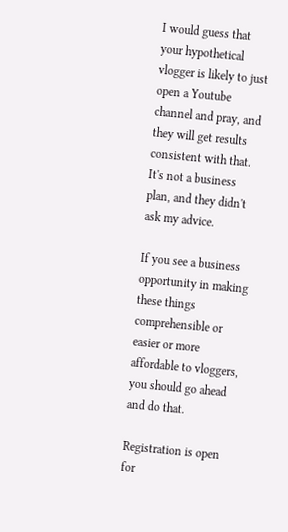I would guess that your hypothetical vlogger is likely to just open a Youtube channel and pray, and they will get results consistent with that. It's not a business plan, and they didn't ask my advice.

If you see a business opportunity in making these things comprehensible or easier or more affordable to vloggers, you should go ahead and do that.

Registration is open for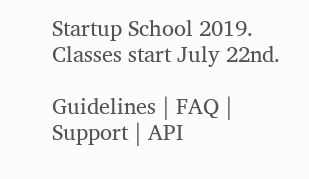Startup School 2019. Classes start July 22nd.

Guidelines | FAQ | Support | API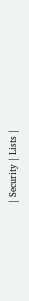| Security | Lists |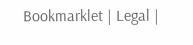Bookmarklet | Legal |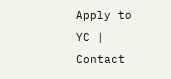Apply to YC | Contact